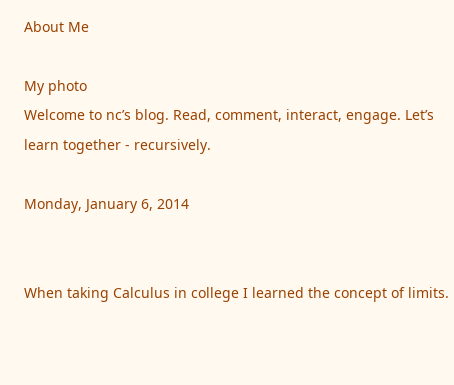About Me

My photo
Welcome to nc’s blog. Read, comment, interact, engage. Let’s learn together - recursively.

Monday, January 6, 2014


When taking Calculus in college I learned the concept of limits.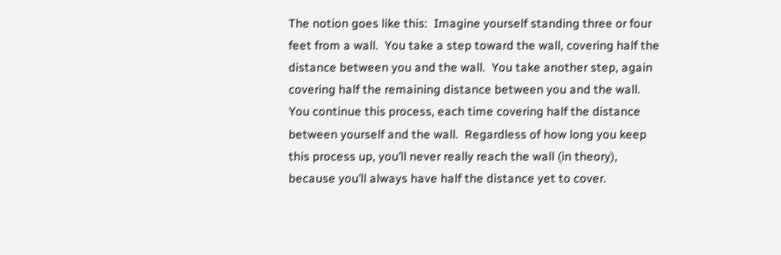The notion goes like this:  Imagine yourself standing three or four feet from a wall.  You take a step toward the wall, covering half the distance between you and the wall.  You take another step, again covering half the remaining distance between you and the wall.  You continue this process, each time covering half the distance between yourself and the wall.  Regardless of how long you keep this process up, you’ll never really reach the wall (in theory), because you’ll always have half the distance yet to cover.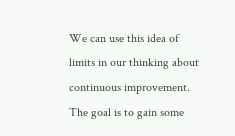We can use this idea of limits in our thinking about continuous improvement.  The goal is to gain some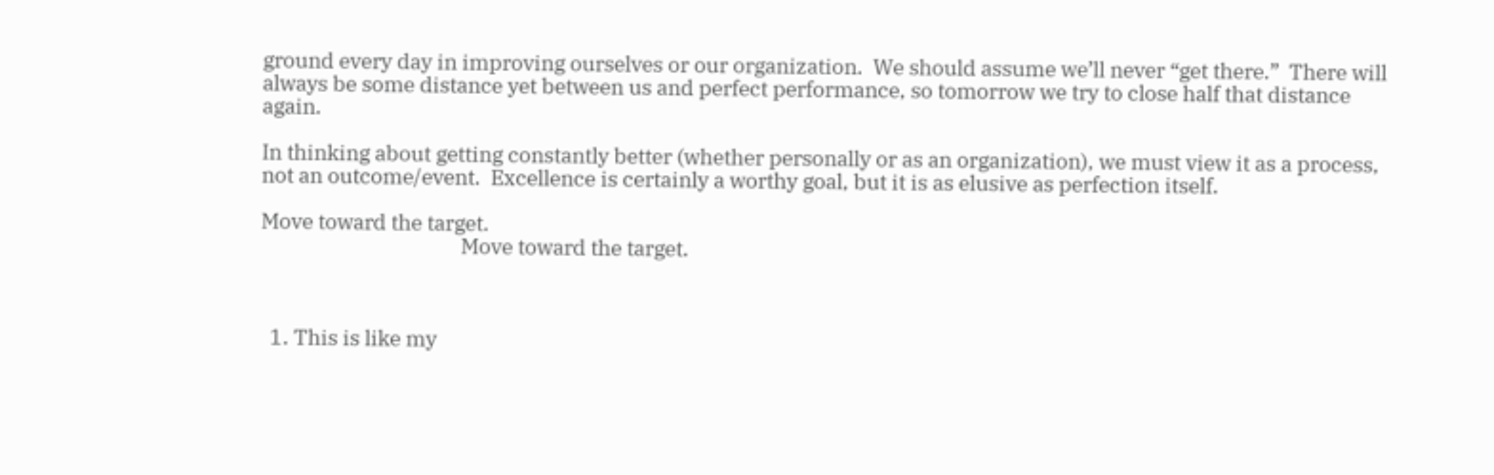ground every day in improving ourselves or our organization.  We should assume we’ll never “get there.”  There will always be some distance yet between us and perfect performance, so tomorrow we try to close half that distance again.

In thinking about getting constantly better (whether personally or as an organization), we must view it as a process, not an outcome/event.  Excellence is certainly a worthy goal, but it is as elusive as perfection itself.

Move toward the target.
                                        Move toward the target.



  1. This is like my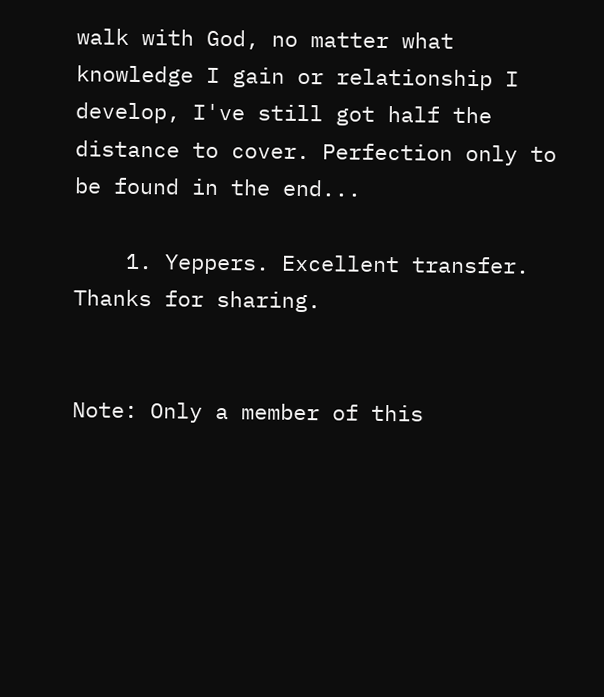walk with God, no matter what knowledge I gain or relationship I develop, I've still got half the distance to cover. Perfection only to be found in the end...

    1. Yeppers. Excellent transfer. Thanks for sharing.


Note: Only a member of this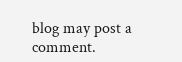blog may post a comment.